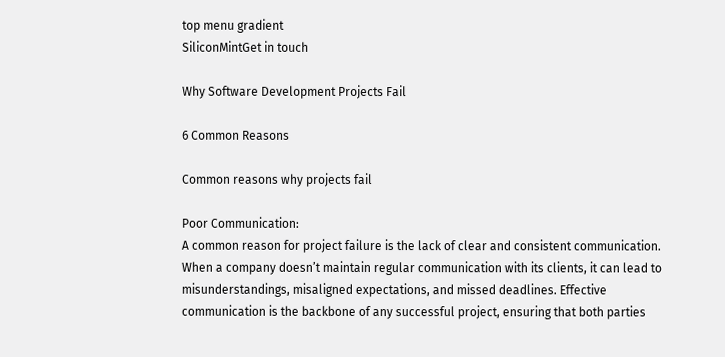top menu gradient
SiliconMintGet in touch

Why Software Development Projects Fail

6 Common Reasons

Common reasons why projects fail

Poor Communication:
A common reason for project failure is the lack of clear and consistent communication. When a company doesn’t maintain regular communication with its clients, it can lead to misunderstandings, misaligned expectations, and missed deadlines. Effective communication is the backbone of any successful project, ensuring that both parties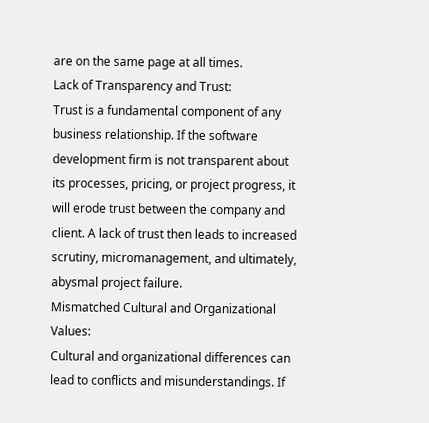are on the same page at all times.
Lack of Transparency and Trust:
Trust is a fundamental component of any business relationship. If the software development firm is not transparent about its processes, pricing, or project progress, it will erode trust between the company and client. A lack of trust then leads to increased scrutiny, micromanagement, and ultimately, abysmal project failure.
Mismatched Cultural and Organizational Values:
Cultural and organizational differences can lead to conflicts and misunderstandings. If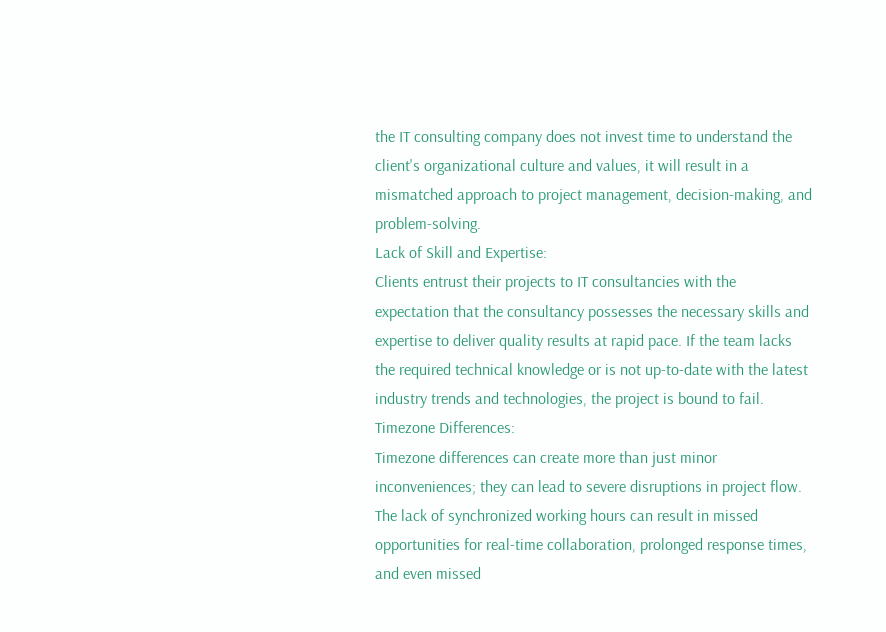the IT consulting company does not invest time to understand the client's organizational culture and values, it will result in a mismatched approach to project management, decision-making, and problem-solving.
Lack of Skill and Expertise:
Clients entrust their projects to IT consultancies with the expectation that the consultancy possesses the necessary skills and expertise to deliver quality results at rapid pace. If the team lacks the required technical knowledge or is not up-to-date with the latest industry trends and technologies, the project is bound to fail.
Timezone Differences:
Timezone differences can create more than just minor inconveniences; they can lead to severe disruptions in project flow. The lack of synchronized working hours can result in missed opportunities for real-time collaboration, prolonged response times, and even missed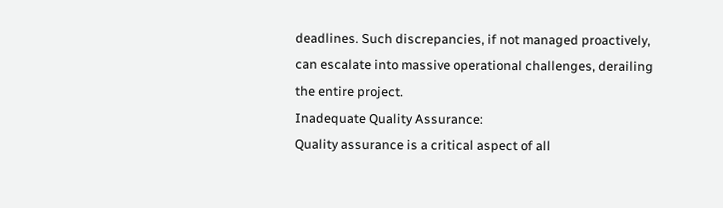deadlines. Such discrepancies, if not managed proactively, can escalate into massive operational challenges, derailing the entire project.
Inadequate Quality Assurance:
Quality assurance is a critical aspect of all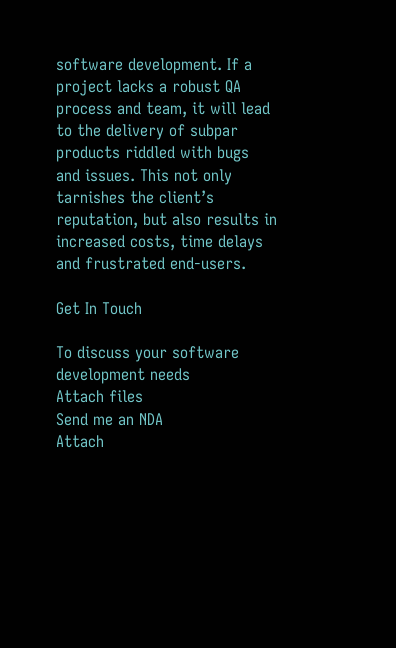software development. If a project lacks a robust QA process and team, it will lead to the delivery of subpar products riddled with bugs and issues. This not only tarnishes the client’s reputation, but also results in increased costs, time delays and frustrated end-users.

Get In Touch

To discuss your software development needs
Attach files
Send me an NDA
Attach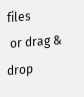files
 or drag & drop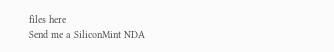files here
Send me a SiliconMint NDA